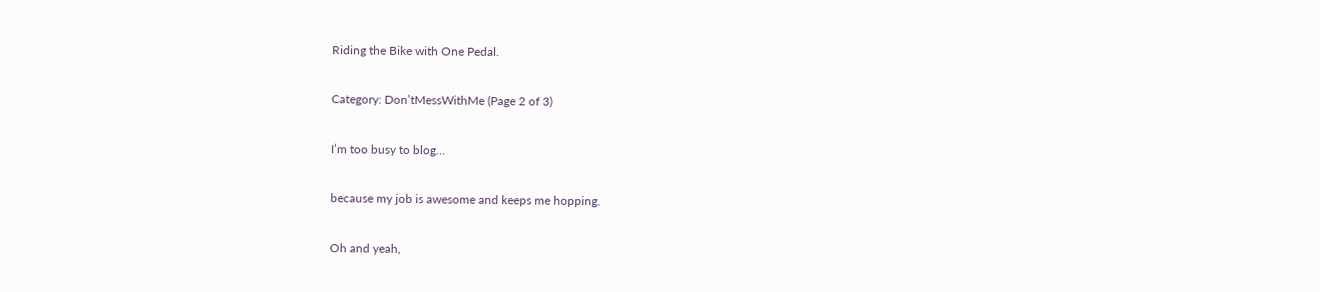Riding the Bike with One Pedal.

Category: Don’tMessWithMe (Page 2 of 3)

I’m too busy to blog…

because my job is awesome and keeps me hopping.

Oh and yeah,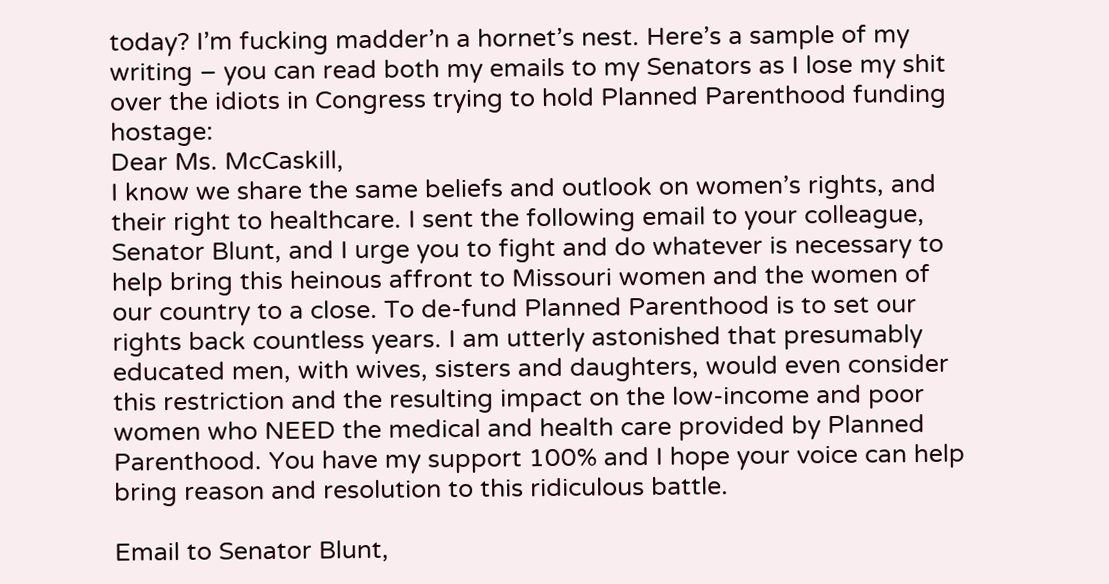today? I’m fucking madder’n a hornet’s nest. Here’s a sample of my writing – you can read both my emails to my Senators as I lose my shit over the idiots in Congress trying to hold Planned Parenthood funding hostage:
Dear Ms. McCaskill,
I know we share the same beliefs and outlook on women’s rights, and their right to healthcare. I sent the following email to your colleague, Senator Blunt, and I urge you to fight and do whatever is necessary to help bring this heinous affront to Missouri women and the women of our country to a close. To de-fund Planned Parenthood is to set our rights back countless years. I am utterly astonished that presumably educated men, with wives, sisters and daughters, would even consider this restriction and the resulting impact on the low-income and poor women who NEED the medical and health care provided by Planned Parenthood. You have my support 100% and I hope your voice can help bring reason and resolution to this ridiculous battle.

Email to Senator Blunt,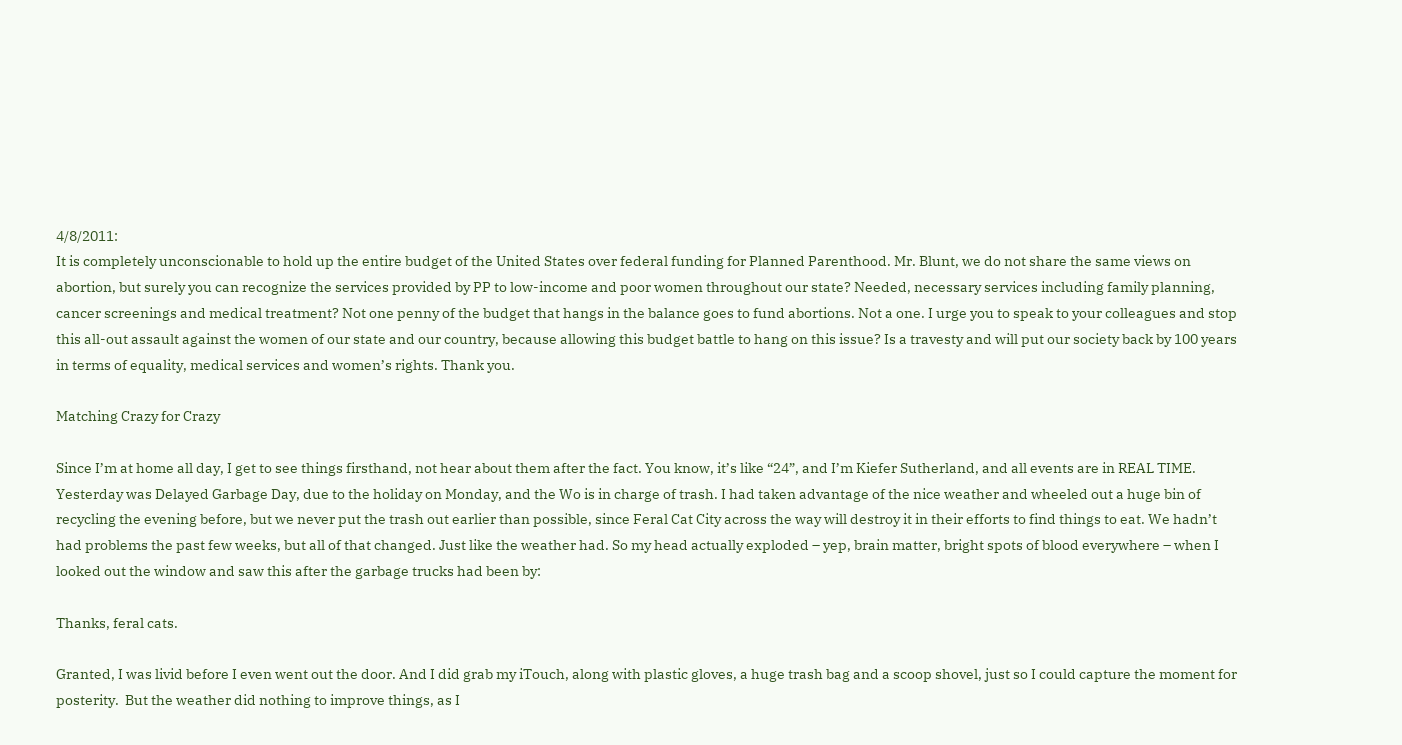4/8/2011:
It is completely unconscionable to hold up the entire budget of the United States over federal funding for Planned Parenthood. Mr. Blunt, we do not share the same views on abortion, but surely you can recognize the services provided by PP to low-income and poor women throughout our state? Needed, necessary services including family planning, cancer screenings and medical treatment? Not one penny of the budget that hangs in the balance goes to fund abortions. Not a one. I urge you to speak to your colleagues and stop this all-out assault against the women of our state and our country, because allowing this budget battle to hang on this issue? Is a travesty and will put our society back by 100 years in terms of equality, medical services and women’s rights. Thank you.

Matching Crazy for Crazy

Since I’m at home all day, I get to see things firsthand, not hear about them after the fact. You know, it’s like “24”, and I’m Kiefer Sutherland, and all events are in REAL TIME.  Yesterday was Delayed Garbage Day, due to the holiday on Monday, and the Wo is in charge of trash. I had taken advantage of the nice weather and wheeled out a huge bin of recycling the evening before, but we never put the trash out earlier than possible, since Feral Cat City across the way will destroy it in their efforts to find things to eat. We hadn’t had problems the past few weeks, but all of that changed. Just like the weather had. So my head actually exploded – yep, brain matter, bright spots of blood everywhere – when I looked out the window and saw this after the garbage trucks had been by:

Thanks, feral cats.

Granted, I was livid before I even went out the door. And I did grab my iTouch, along with plastic gloves, a huge trash bag and a scoop shovel, just so I could capture the moment for posterity.  But the weather did nothing to improve things, as I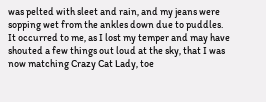was pelted with sleet and rain, and my jeans were sopping wet from the ankles down due to puddles. It occurred to me, as I lost my temper and may have shouted a few things out loud at the sky, that I was now matching Crazy Cat Lady, toe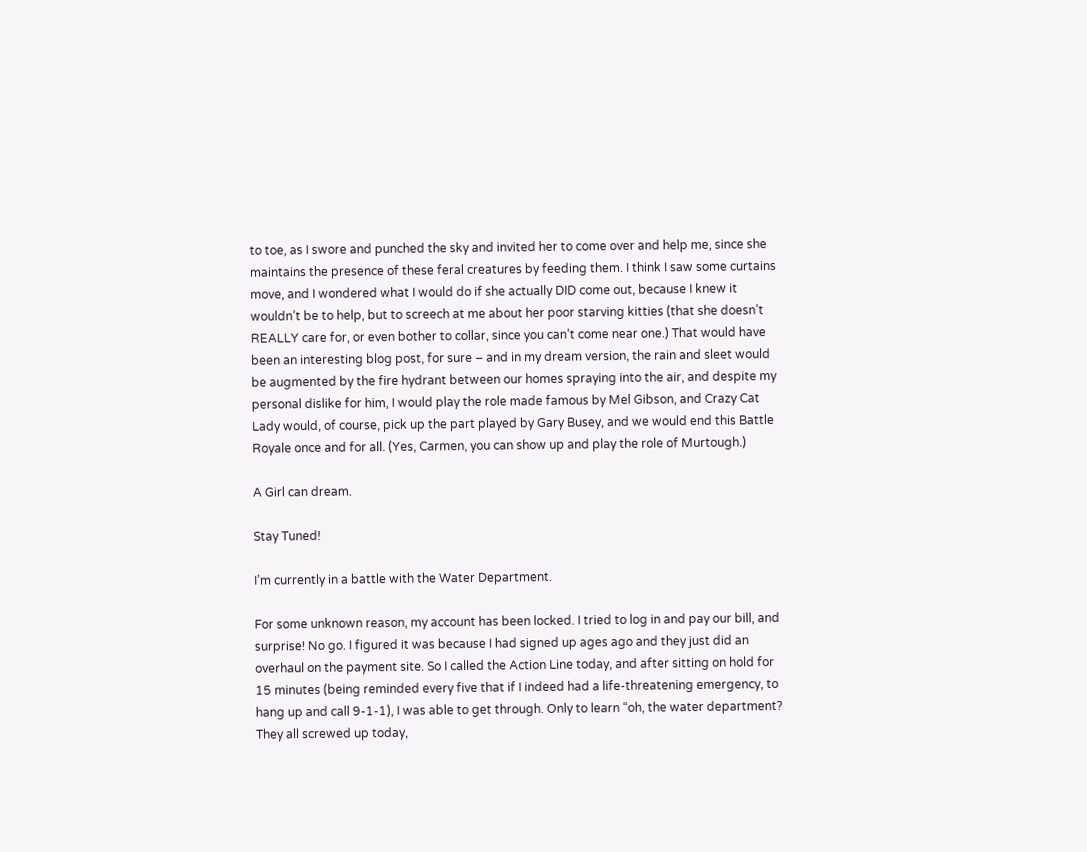to toe, as I swore and punched the sky and invited her to come over and help me, since she maintains the presence of these feral creatures by feeding them. I think I saw some curtains move, and I wondered what I would do if she actually DID come out, because I knew it wouldn’t be to help, but to screech at me about her poor starving kitties (that she doesn’t REALLY care for, or even bother to collar, since you can’t come near one.) That would have been an interesting blog post, for sure – and in my dream version, the rain and sleet would be augmented by the fire hydrant between our homes spraying into the air, and despite my personal dislike for him, I would play the role made famous by Mel Gibson, and Crazy Cat Lady would, of course, pick up the part played by Gary Busey, and we would end this Battle Royale once and for all. (Yes, Carmen, you can show up and play the role of Murtough.)

A Girl can dream.

Stay Tuned!

I’m currently in a battle with the Water Department.

For some unknown reason, my account has been locked. I tried to log in and pay our bill, and surprise! No go. I figured it was because I had signed up ages ago and they just did an overhaul on the payment site. So I called the Action Line today, and after sitting on hold for 15 minutes (being reminded every five that if I indeed had a life-threatening emergency, to hang up and call 9-1-1), I was able to get through. Only to learn “oh, the water department? They all screwed up today,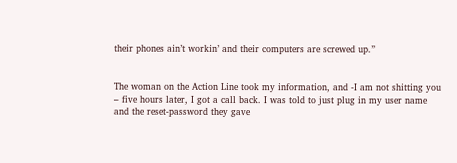their phones ain’t workin’ and their computers are screwed up.”


The woman on the Action Line took my information, and -I am not shitting you – five hours later, I got a call back. I was told to just plug in my user name and the reset-password they gave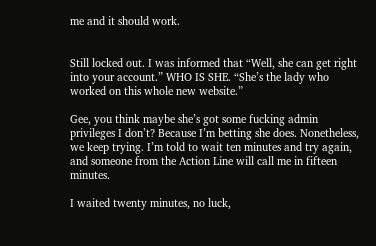me and it should work.


Still locked out. I was informed that “Well, she can get right into your account.” WHO IS SHE. “She’s the lady who worked on this whole new website.”

Gee, you think maybe she’s got some fucking admin privileges I don’t? Because I’m betting she does. Nonetheless, we keep trying. I’m told to wait ten minutes and try again, and someone from the Action Line will call me in fifteen minutes.

I waited twenty minutes, no luck,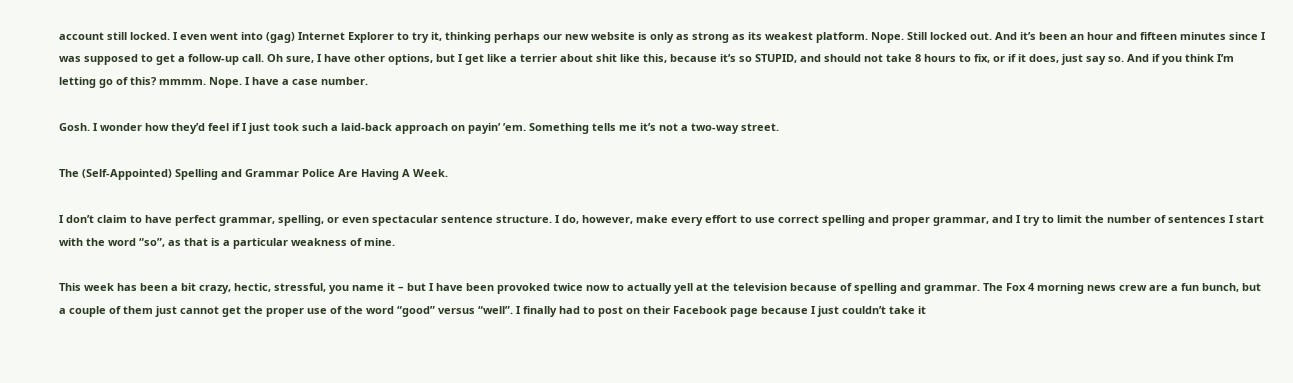account still locked. I even went into (gag) Internet Explorer to try it, thinking perhaps our new website is only as strong as its weakest platform. Nope. Still locked out. And it’s been an hour and fifteen minutes since I was supposed to get a follow-up call. Oh sure, I have other options, but I get like a terrier about shit like this, because it’s so STUPID, and should not take 8 hours to fix, or if it does, just say so. And if you think I’m letting go of this? mmmm. Nope. I have a case number.

Gosh. I wonder how they’d feel if I just took such a laid-back approach on payin’ ’em. Something tells me it’s not a two-way street.

The (Self-Appointed) Spelling and Grammar Police Are Having A Week.

I don’t claim to have perfect grammar, spelling, or even spectacular sentence structure. I do, however, make every effort to use correct spelling and proper grammar, and I try to limit the number of sentences I start with the word “so”, as that is a particular weakness of mine.

This week has been a bit crazy, hectic, stressful, you name it – but I have been provoked twice now to actually yell at the television because of spelling and grammar. The Fox 4 morning news crew are a fun bunch, but a couple of them just cannot get the proper use of the word “good” versus “well”. I finally had to post on their Facebook page because I just couldn’t take it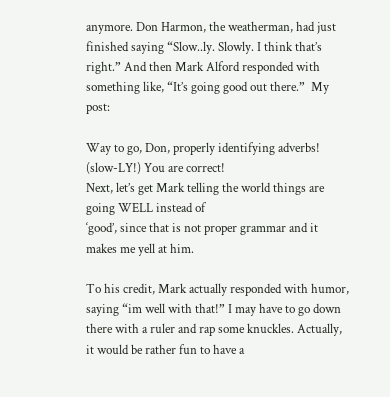anymore. Don Harmon, the weatherman, had just finished saying “Slow..ly. Slowly. I think that’s right.” And then Mark Alford responded with something like, “It’s going good out there.”  My post:

Way to go, Don, properly identifying adverbs! (slow-LY!) You are correct!
Next, let’s get Mark telling the world things are going WELL instead of
‘good’, since that is not proper grammar and it makes me yell at him.

To his credit, Mark actually responded with humor, saying “im well with that!” I may have to go down there with a ruler and rap some knuckles. Actually, it would be rather fun to have a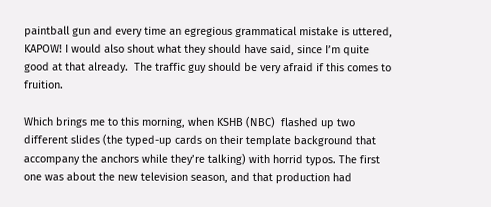paintball gun and every time an egregious grammatical mistake is uttered, KAPOW! I would also shout what they should have said, since I’m quite good at that already.  The traffic guy should be very afraid if this comes to fruition.

Which brings me to this morning, when KSHB (NBC)  flashed up two different slides (the typed-up cards on their template background that accompany the anchors while they’re talking) with horrid typos. The first one was about the new television season, and that production had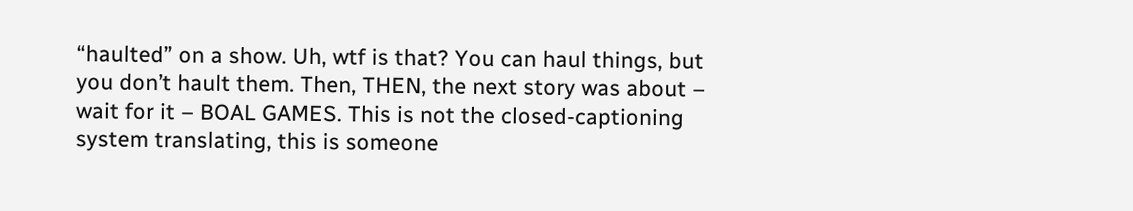“haulted” on a show. Uh, wtf is that? You can haul things, but you don’t hault them. Then, THEN, the next story was about – wait for it – BOAL GAMES. This is not the closed-captioning system translating, this is someone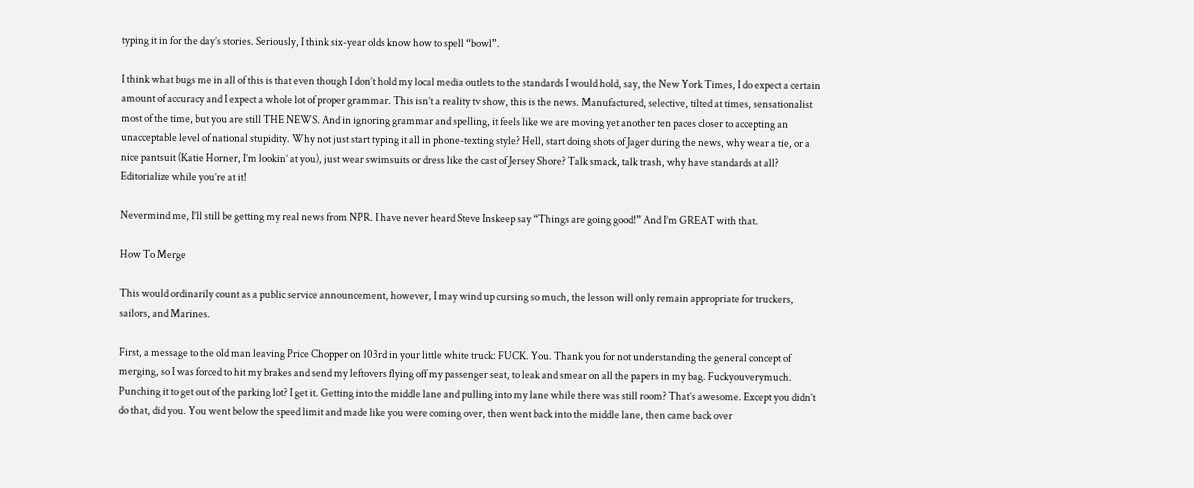typing it in for the day’s stories. Seriously, I think six-year olds know how to spell “bowl”.

I think what bugs me in all of this is that even though I don’t hold my local media outlets to the standards I would hold, say, the New York Times, I do expect a certain amount of accuracy and I expect a whole lot of proper grammar. This isn’t a reality tv show, this is the news. Manufactured, selective, tilted at times, sensationalist most of the time, but you are still THE NEWS. And in ignoring grammar and spelling, it feels like we are moving yet another ten paces closer to accepting an unacceptable level of national stupidity. Why not just start typing it all in phone-texting style? Hell, start doing shots of Jager during the news, why wear a tie, or a nice pantsuit (Katie Horner, I’m lookin’ at you), just wear swimsuits or dress like the cast of Jersey Shore? Talk smack, talk trash, why have standards at all? Editorialize while you’re at it!

Nevermind me, I’ll still be getting my real news from NPR. I have never heard Steve Inskeep say “Things are going good!” And I’m GREAT with that.

How To Merge

This would ordinarily count as a public service announcement, however, I may wind up cursing so much, the lesson will only remain appropriate for truckers, sailors, and Marines.

First, a message to the old man leaving Price Chopper on 103rd in your little white truck: FUCK. You. Thank you for not understanding the general concept of merging, so I was forced to hit my brakes and send my leftovers flying off my passenger seat, to leak and smear on all the papers in my bag. Fuckyouverymuch. Punching it to get out of the parking lot? I get it. Getting into the middle lane and pulling into my lane while there was still room? That’s awesome. Except you didn’t do that, did you. You went below the speed limit and made like you were coming over, then went back into the middle lane, then came back over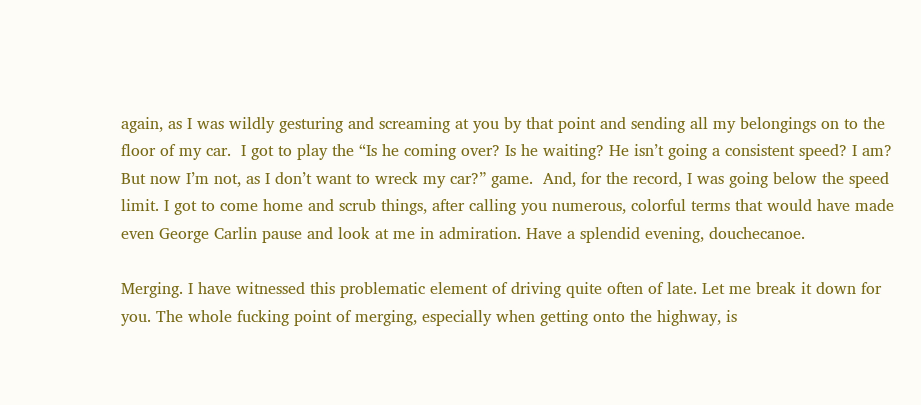again, as I was wildly gesturing and screaming at you by that point and sending all my belongings on to the floor of my car.  I got to play the “Is he coming over? Is he waiting? He isn’t going a consistent speed? I am? But now I’m not, as I don’t want to wreck my car?” game.  And, for the record, I was going below the speed limit. I got to come home and scrub things, after calling you numerous, colorful terms that would have made even George Carlin pause and look at me in admiration. Have a splendid evening, douchecanoe.

Merging. I have witnessed this problematic element of driving quite often of late. Let me break it down for you. The whole fucking point of merging, especially when getting onto the highway, is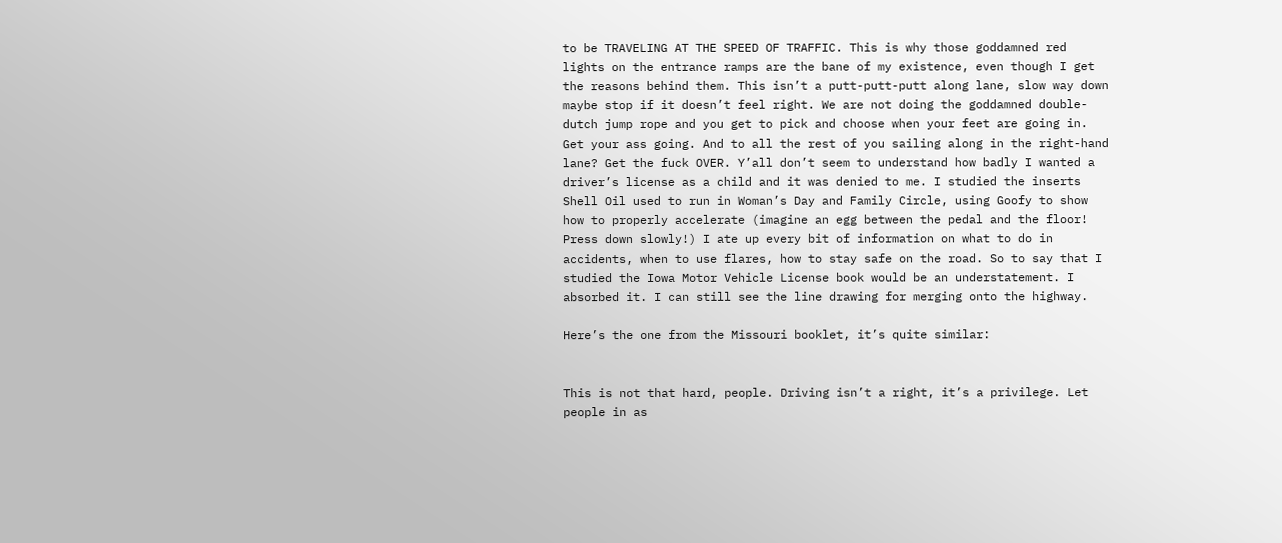to be TRAVELING AT THE SPEED OF TRAFFIC. This is why those goddamned red lights on the entrance ramps are the bane of my existence, even though I get the reasons behind them. This isn’t a putt-putt-putt along lane, slow way down maybe stop if it doesn’t feel right. We are not doing the goddamned double-dutch jump rope and you get to pick and choose when your feet are going in.  Get your ass going. And to all the rest of you sailing along in the right-hand lane? Get the fuck OVER. Y’all don’t seem to understand how badly I wanted a driver’s license as a child and it was denied to me. I studied the inserts Shell Oil used to run in Woman’s Day and Family Circle, using Goofy to show how to properly accelerate (imagine an egg between the pedal and the floor! Press down slowly!) I ate up every bit of information on what to do in accidents, when to use flares, how to stay safe on the road. So to say that I studied the Iowa Motor Vehicle License book would be an understatement. I absorbed it. I can still see the line drawing for merging onto the highway.

Here’s the one from the Missouri booklet, it’s quite similar:


This is not that hard, people. Driving isn’t a right, it’s a privilege. Let people in as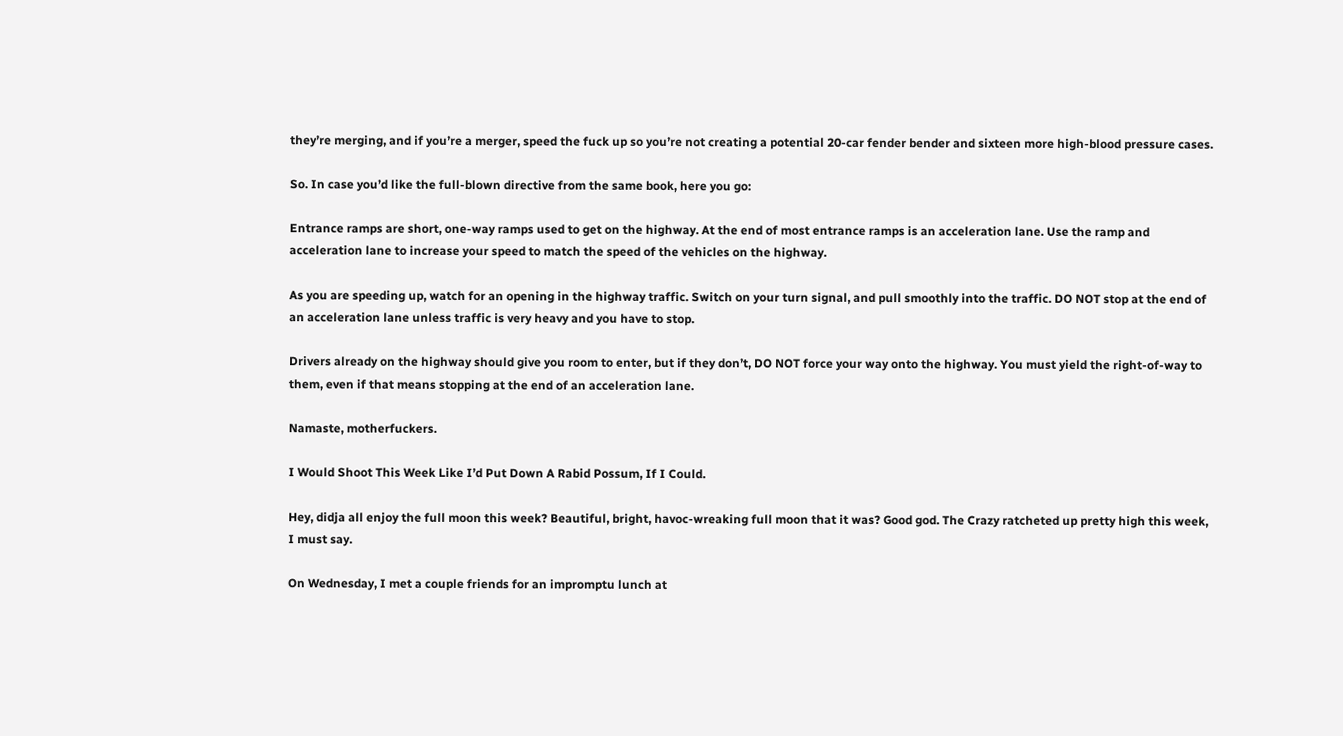they’re merging, and if you’re a merger, speed the fuck up so you’re not creating a potential 20-car fender bender and sixteen more high-blood pressure cases.

So. In case you’d like the full-blown directive from the same book, here you go:

Entrance ramps are short, one-way ramps used to get on the highway. At the end of most entrance ramps is an acceleration lane. Use the ramp and acceleration lane to increase your speed to match the speed of the vehicles on the highway.

As you are speeding up, watch for an opening in the highway traffic. Switch on your turn signal, and pull smoothly into the traffic. DO NOT stop at the end of an acceleration lane unless traffic is very heavy and you have to stop.

Drivers already on the highway should give you room to enter, but if they don’t, DO NOT force your way onto the highway. You must yield the right-of-way to them, even if that means stopping at the end of an acceleration lane.

Namaste, motherfuckers.

I Would Shoot This Week Like I’d Put Down A Rabid Possum, If I Could.

Hey, didja all enjoy the full moon this week? Beautiful, bright, havoc-wreaking full moon that it was? Good god. The Crazy ratcheted up pretty high this week, I must say.

On Wednesday, I met a couple friends for an impromptu lunch at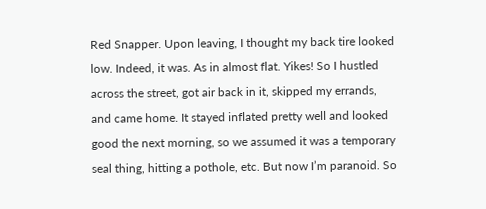Red Snapper. Upon leaving, I thought my back tire looked low. Indeed, it was. As in almost flat. Yikes! So I hustled across the street, got air back in it, skipped my errands, and came home. It stayed inflated pretty well and looked good the next morning, so we assumed it was a temporary seal thing, hitting a pothole, etc. But now I’m paranoid. So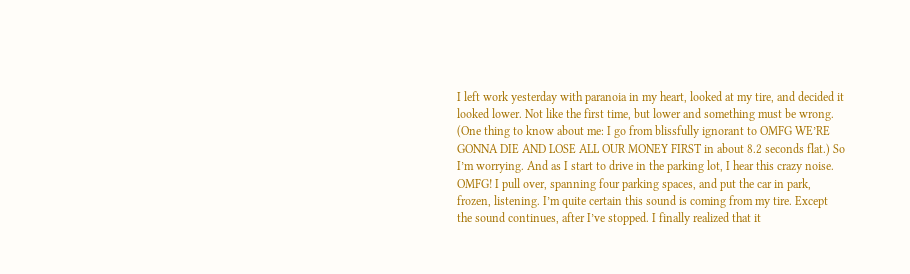I left work yesterday with paranoia in my heart, looked at my tire, and decided it looked lower. Not like the first time, but lower and something must be wrong. (One thing to know about me: I go from blissfully ignorant to OMFG WE’RE GONNA DIE AND LOSE ALL OUR MONEY FIRST in about 8.2 seconds flat.) So I’m worrying. And as I start to drive in the parking lot, I hear this crazy noise. OMFG! I pull over, spanning four parking spaces, and put the car in park, frozen, listening. I’m quite certain this sound is coming from my tire. Except the sound continues, after I’ve stopped. I finally realized that it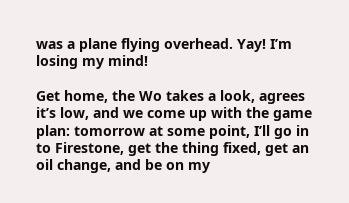was a plane flying overhead. Yay! I’m losing my mind!

Get home, the Wo takes a look, agrees it’s low, and we come up with the game plan: tomorrow at some point, I’ll go in to Firestone, get the thing fixed, get an oil change, and be on my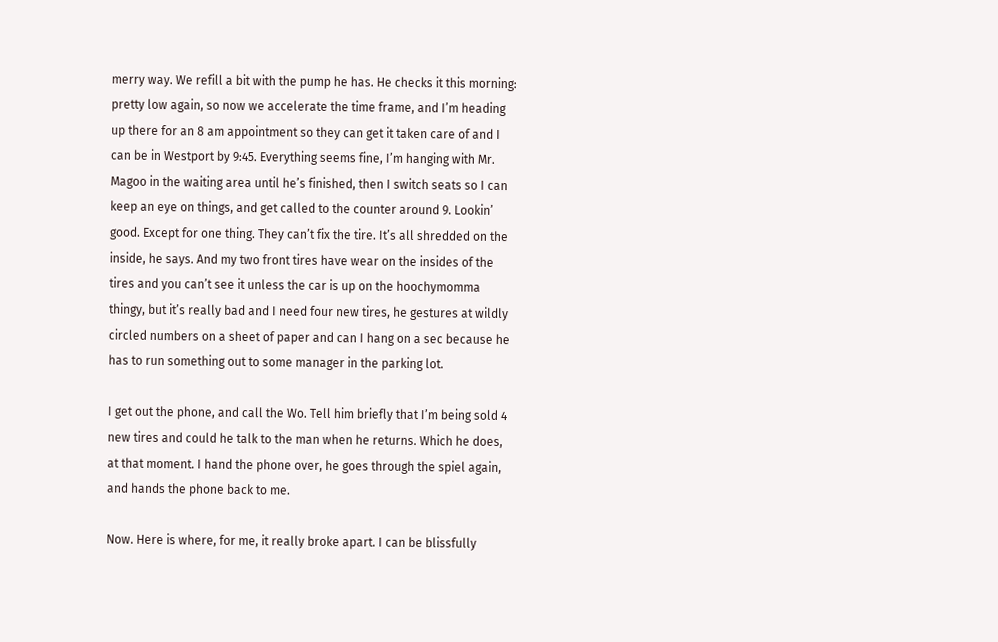merry way. We refill a bit with the pump he has. He checks it this morning: pretty low again, so now we accelerate the time frame, and I’m heading up there for an 8 am appointment so they can get it taken care of and I can be in Westport by 9:45. Everything seems fine, I’m hanging with Mr. Magoo in the waiting area until he’s finished, then I switch seats so I can keep an eye on things, and get called to the counter around 9. Lookin’ good. Except for one thing. They can’t fix the tire. It’s all shredded on the inside, he says. And my two front tires have wear on the insides of the tires and you can’t see it unless the car is up on the hoochymomma thingy, but it’s really bad and I need four new tires, he gestures at wildly circled numbers on a sheet of paper and can I hang on a sec because he has to run something out to some manager in the parking lot.

I get out the phone, and call the Wo. Tell him briefly that I’m being sold 4 new tires and could he talk to the man when he returns. Which he does, at that moment. I hand the phone over, he goes through the spiel again, and hands the phone back to me.

Now. Here is where, for me, it really broke apart. I can be blissfully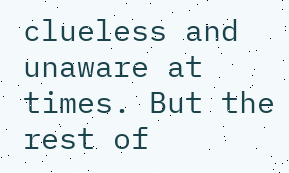clueless and unaware at times. But the rest of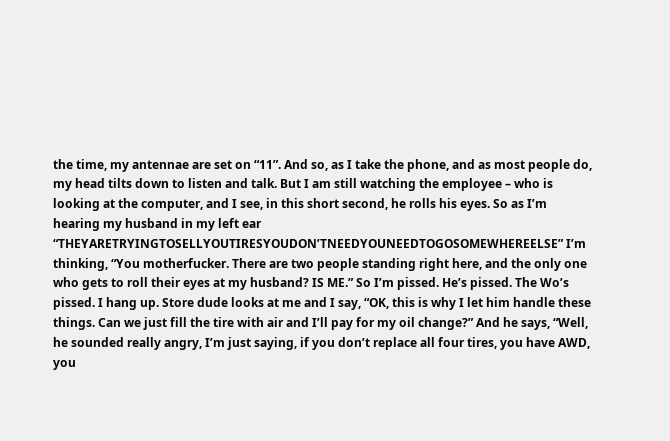the time, my antennae are set on “11”. And so, as I take the phone, and as most people do, my head tilts down to listen and talk. But I am still watching the employee – who is looking at the computer, and I see, in this short second, he rolls his eyes. So as I’m hearing my husband in my left ear “THEYARETRYINGTOSELLYOUTIRESYOUDON’TNEEDYOUNEEDTOGOSOMEWHEREELSE” I’m thinking, “You motherfucker. There are two people standing right here, and the only one who gets to roll their eyes at my husband? IS ME.” So I’m pissed. He’s pissed. The Wo’s pissed. I hang up. Store dude looks at me and I say, “OK, this is why I let him handle these things. Can we just fill the tire with air and I’ll pay for my oil change?” And he says, “Well, he sounded really angry, I’m just saying, if you don’t replace all four tires, you have AWD, you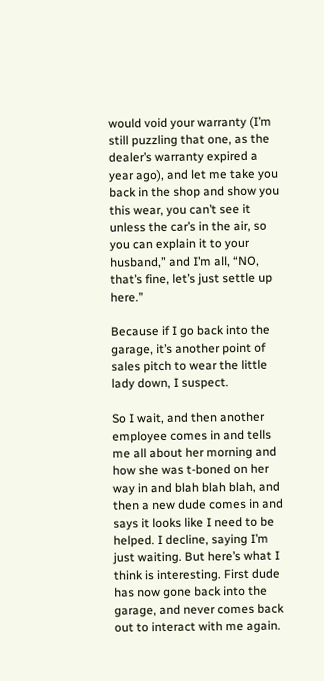would void your warranty (I’m still puzzling that one, as the dealer’s warranty expired a year ago), and let me take you back in the shop and show you this wear, you can’t see it unless the car’s in the air, so you can explain it to your husband,” and I’m all, “NO, that’s fine, let’s just settle up here.”

Because if I go back into the garage, it’s another point of sales pitch to wear the little lady down, I suspect.

So I wait, and then another employee comes in and tells me all about her morning and how she was t-boned on her way in and blah blah blah, and then a new dude comes in and says it looks like I need to be helped. I decline, saying I’m just waiting. But here’s what I think is interesting. First dude has now gone back into the garage, and never comes back out to interact with me again.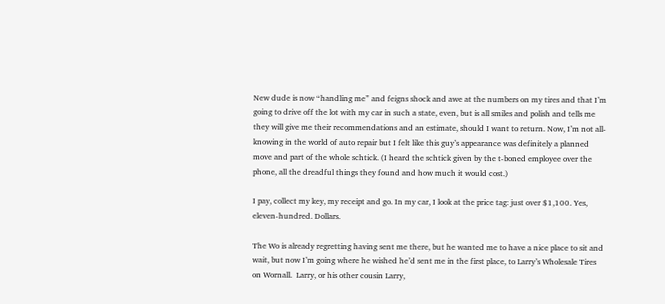New dude is now “handling me” and feigns shock and awe at the numbers on my tires and that I’m going to drive off the lot with my car in such a state, even, but is all smiles and polish and tells me they will give me their recommendations and an estimate, should I want to return. Now, I’m not all-knowing in the world of auto repair but I felt like this guy’s appearance was definitely a planned move and part of the whole schtick. (I heard the schtick given by the t-boned employee over the phone, all the dreadful things they found and how much it would cost.)

I pay, collect my key, my receipt and go. In my car, I look at the price tag: just over $1,100. Yes, eleven-hundred. Dollars.

The Wo is already regretting having sent me there, but he wanted me to have a nice place to sit and wait, but now I’m going where he wished he’d sent me in the first place, to Larry’s Wholesale Tires on Wornall.  Larry, or his other cousin Larry,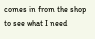comes in from the shop to see what I need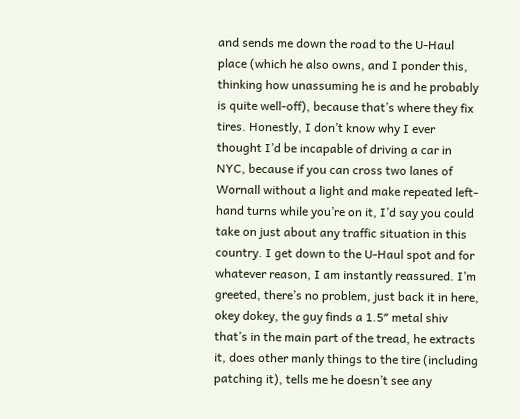and sends me down the road to the U-Haul place (which he also owns, and I ponder this, thinking how unassuming he is and he probably is quite well-off), because that’s where they fix tires. Honestly, I don’t know why I ever thought I’d be incapable of driving a car in NYC, because if you can cross two lanes of Wornall without a light and make repeated left-hand turns while you’re on it, I’d say you could take on just about any traffic situation in this country. I get down to the U-Haul spot and for whatever reason, I am instantly reassured. I’m greeted, there’s no problem, just back it in here, okey dokey, the guy finds a 1.5″ metal shiv that’s in the main part of the tread, he extracts it, does other manly things to the tire (including patching it), tells me he doesn’t see any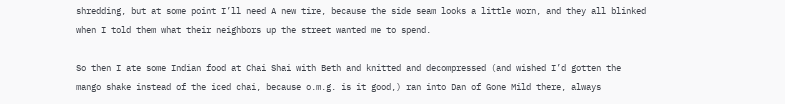shredding, but at some point I’ll need A new tire, because the side seam looks a little worn, and they all blinked when I told them what their neighbors up the street wanted me to spend.

So then I ate some Indian food at Chai Shai with Beth and knitted and decompressed (and wished I’d gotten the mango shake instead of the iced chai, because o.m.g. is it good,) ran into Dan of Gone Mild there, always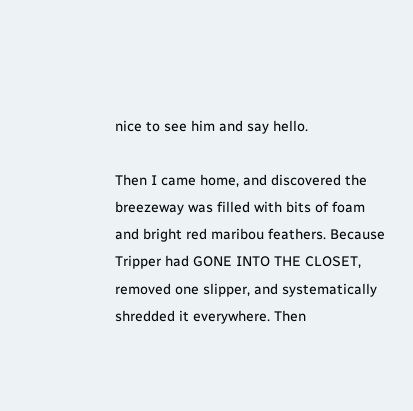nice to see him and say hello.

Then I came home, and discovered the breezeway was filled with bits of foam and bright red maribou feathers. Because Tripper had GONE INTO THE CLOSET, removed one slipper, and systematically shredded it everywhere. Then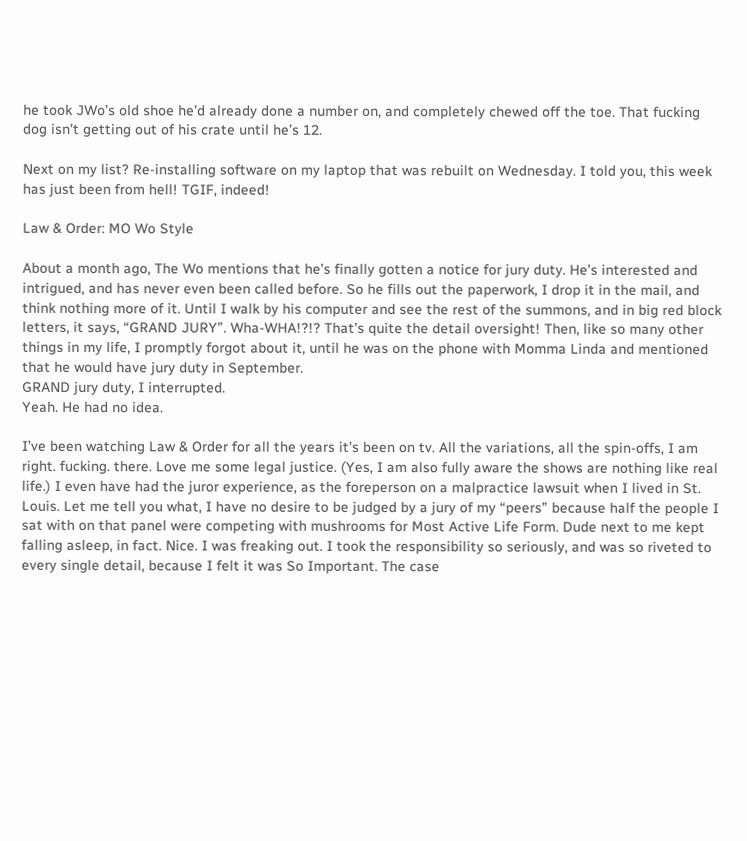he took JWo’s old shoe he’d already done a number on, and completely chewed off the toe. That fucking dog isn’t getting out of his crate until he’s 12.

Next on my list? Re-installing software on my laptop that was rebuilt on Wednesday. I told you, this week has just been from hell! TGIF, indeed!

Law & Order: MO Wo Style

About a month ago, The Wo mentions that he’s finally gotten a notice for jury duty. He’s interested and intrigued, and has never even been called before. So he fills out the paperwork, I drop it in the mail, and think nothing more of it. Until I walk by his computer and see the rest of the summons, and in big red block letters, it says, “GRAND JURY”. Wha-WHA!?!? That’s quite the detail oversight! Then, like so many other things in my life, I promptly forgot about it, until he was on the phone with Momma Linda and mentioned that he would have jury duty in September.
GRAND jury duty, I interrupted.
Yeah. He had no idea.

I’ve been watching Law & Order for all the years it’s been on tv. All the variations, all the spin-offs, I am right. fucking. there. Love me some legal justice. (Yes, I am also fully aware the shows are nothing like real life.) I even have had the juror experience, as the foreperson on a malpractice lawsuit when I lived in St. Louis. Let me tell you what, I have no desire to be judged by a jury of my “peers” because half the people I sat with on that panel were competing with mushrooms for Most Active Life Form. Dude next to me kept falling asleep, in fact. Nice. I was freaking out. I took the responsibility so seriously, and was so riveted to every single detail, because I felt it was So Important. The case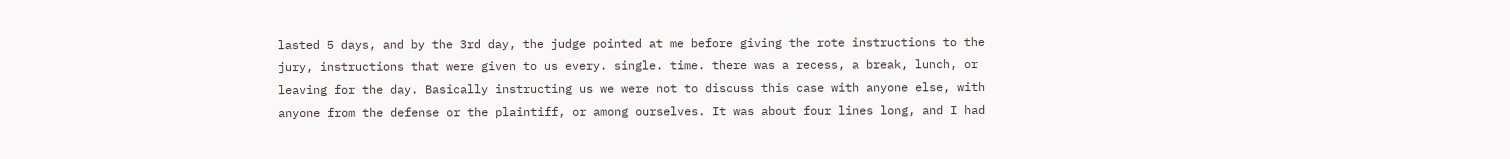lasted 5 days, and by the 3rd day, the judge pointed at me before giving the rote instructions to the jury, instructions that were given to us every. single. time. there was a recess, a break, lunch, or leaving for the day. Basically instructing us we were not to discuss this case with anyone else, with anyone from the defense or the plaintiff, or among ourselves. It was about four lines long, and I had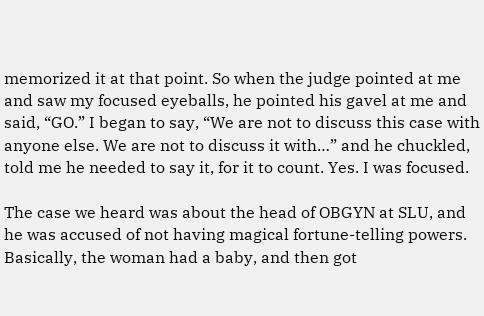memorized it at that point. So when the judge pointed at me and saw my focused eyeballs, he pointed his gavel at me and said, “GO.” I began to say, “We are not to discuss this case with anyone else. We are not to discuss it with…” and he chuckled, told me he needed to say it, for it to count. Yes. I was focused.

The case we heard was about the head of OBGYN at SLU, and he was accused of not having magical fortune-telling powers. Basically, the woman had a baby, and then got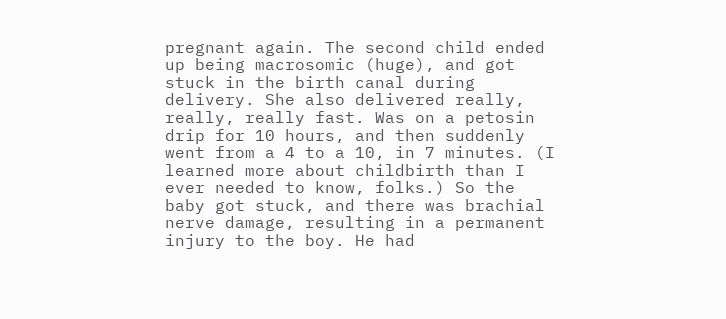pregnant again. The second child ended up being macrosomic (huge), and got stuck in the birth canal during delivery. She also delivered really, really, really fast. Was on a petosin drip for 10 hours, and then suddenly went from a 4 to a 10, in 7 minutes. (I learned more about childbirth than I ever needed to know, folks.) So the baby got stuck, and there was brachial nerve damage, resulting in a permanent injury to the boy. He had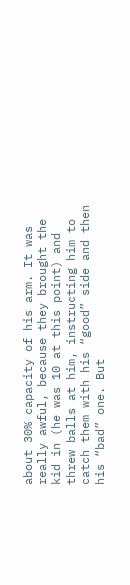about 30% capacity of his arm. It was really awful, because they brought the kid in (he was 10 at this point) and threw balls at him, instructing him to catch them with his “good” side and then his “bad” one. But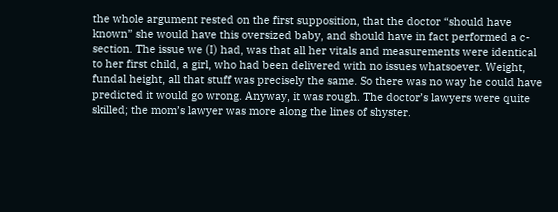the whole argument rested on the first supposition, that the doctor “should have known” she would have this oversized baby, and should have in fact performed a c-section. The issue we (I) had, was that all her vitals and measurements were identical to her first child, a girl, who had been delivered with no issues whatsoever. Weight, fundal height, all that stuff was precisely the same. So there was no way he could have predicted it would go wrong. Anyway, it was rough. The doctor’s lawyers were quite skilled; the mom’s lawyer was more along the lines of shyster.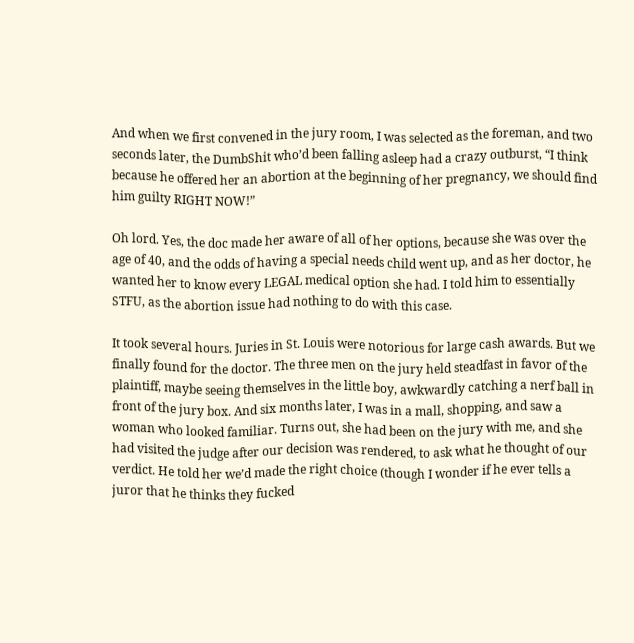And when we first convened in the jury room, I was selected as the foreman, and two seconds later, the DumbShit who’d been falling asleep had a crazy outburst, “I think because he offered her an abortion at the beginning of her pregnancy, we should find him guilty RIGHT NOW!”

Oh lord. Yes, the doc made her aware of all of her options, because she was over the age of 40, and the odds of having a special needs child went up, and as her doctor, he wanted her to know every LEGAL medical option she had. I told him to essentially STFU, as the abortion issue had nothing to do with this case.

It took several hours. Juries in St. Louis were notorious for large cash awards. But we finally found for the doctor. The three men on the jury held steadfast in favor of the plaintiff, maybe seeing themselves in the little boy, awkwardly catching a nerf ball in front of the jury box. And six months later, I was in a mall, shopping, and saw a woman who looked familiar. Turns out, she had been on the jury with me, and she had visited the judge after our decision was rendered, to ask what he thought of our verdict. He told her we’d made the right choice (though I wonder if he ever tells a juror that he thinks they fucked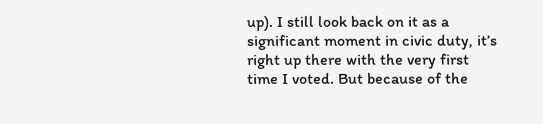up). I still look back on it as a significant moment in civic duty, it’s right up there with the very first time I voted. But because of the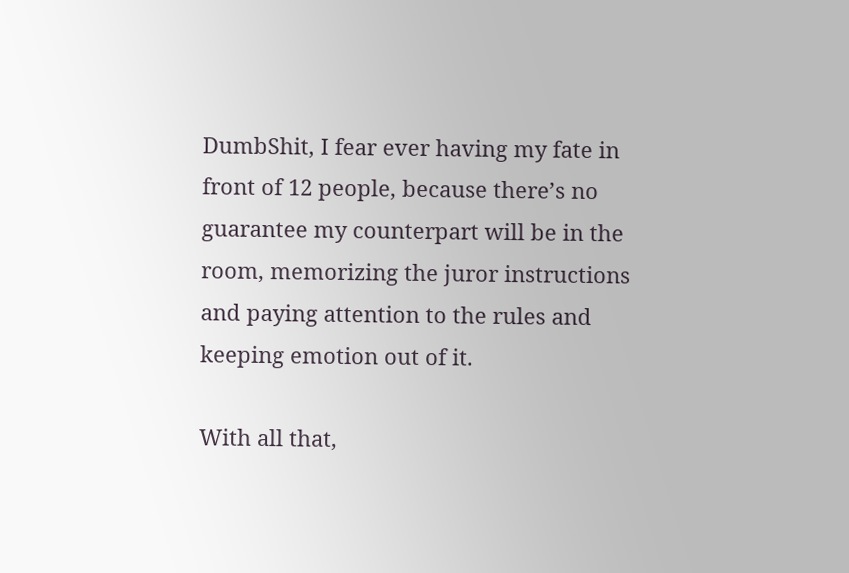DumbShit, I fear ever having my fate in front of 12 people, because there’s no guarantee my counterpart will be in the room, memorizing the juror instructions and paying attention to the rules and keeping emotion out of it.

With all that,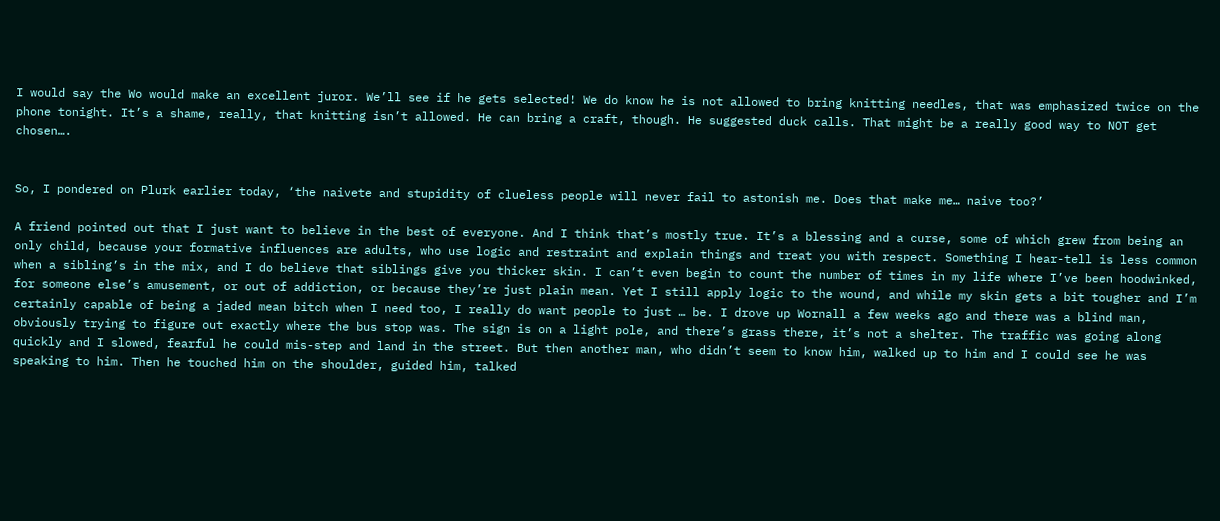I would say the Wo would make an excellent juror. We’ll see if he gets selected! We do know he is not allowed to bring knitting needles, that was emphasized twice on the phone tonight. It’s a shame, really, that knitting isn’t allowed. He can bring a craft, though. He suggested duck calls. That might be a really good way to NOT get chosen….


So, I pondered on Plurk earlier today, ‘the naivete and stupidity of clueless people will never fail to astonish me. Does that make me… naive too?’

A friend pointed out that I just want to believe in the best of everyone. And I think that’s mostly true. It’s a blessing and a curse, some of which grew from being an only child, because your formative influences are adults, who use logic and restraint and explain things and treat you with respect. Something I hear-tell is less common when a sibling’s in the mix, and I do believe that siblings give you thicker skin. I can’t even begin to count the number of times in my life where I’ve been hoodwinked, for someone else’s amusement, or out of addiction, or because they’re just plain mean. Yet I still apply logic to the wound, and while my skin gets a bit tougher and I’m certainly capable of being a jaded mean bitch when I need too, I really do want people to just … be. I drove up Wornall a few weeks ago and there was a blind man, obviously trying to figure out exactly where the bus stop was. The sign is on a light pole, and there’s grass there, it’s not a shelter. The traffic was going along quickly and I slowed, fearful he could mis-step and land in the street. But then another man, who didn’t seem to know him, walked up to him and I could see he was speaking to him. Then he touched him on the shoulder, guided him, talked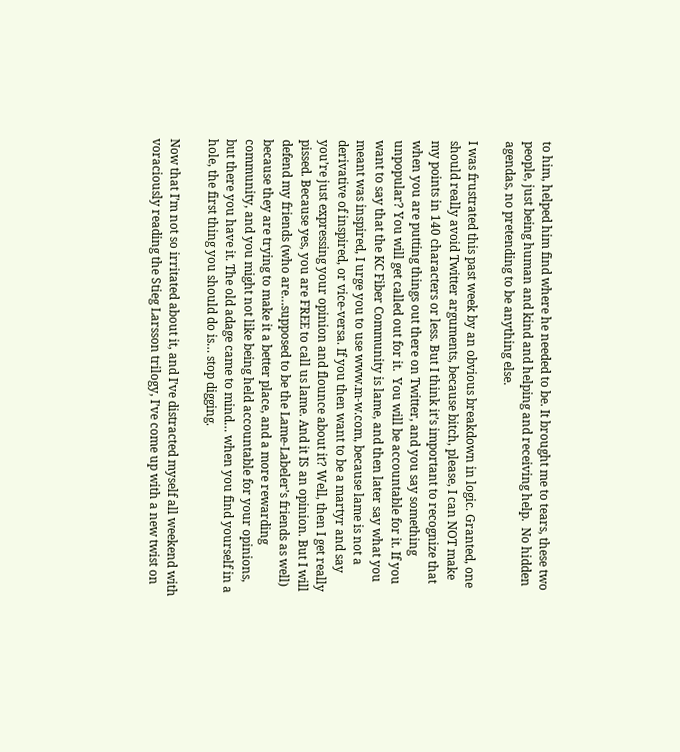to him, helped him find where he needed to be. It brought me to tears, these two people, just being human and kind and helping and receiving help.  No hidden agendas, no pretending to be anything else.

I was frustrated this past week by an obvious breakdown in logic. Granted, one should really avoid Twitter arguments, because bitch, please, I can NOT make my points in 140 characters or less. But I think it’s important to recognize that when you are putting things out there on Twitter, and you say something unpopular? You will get called out for it.  You will be accountable for it. If you want to say that the KC Fiber Community is lame, and then later say what you meant was inspired, I urge you to use www.m-w.com, because lame is not a derivative of inspired, or vice-versa. If you then want to be a martyr and say you’re just expressing your opinion and flounce about it? Well, then I get really pissed. Because yes, you are FREE to call us lame. And it IS an opinion. But I will defend my friends (who are…supposed to be the Lame-Labeler’s friends as well) because they are trying to make it a better place, and a more rewarding community, and you might not like being held accountable for your opinions, but there you have it. The old adage came to mind… when you find yourself in a hole, the first thing you should do is… stop digging.

Now that I’m not so irritated about it, and I’ve distracted myself all weekend with voraciously reading the Stieg Larsson trilogy, I’ve come up with a new twist on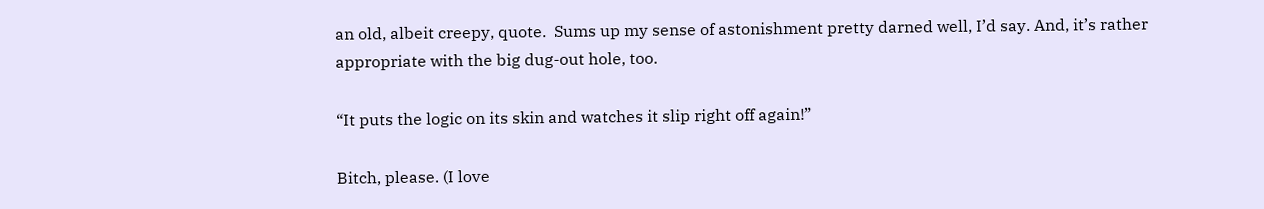an old, albeit creepy, quote.  Sums up my sense of astonishment pretty darned well, I’d say. And, it’s rather appropriate with the big dug-out hole, too.

“It puts the logic on its skin and watches it slip right off again!”

Bitch, please. (I love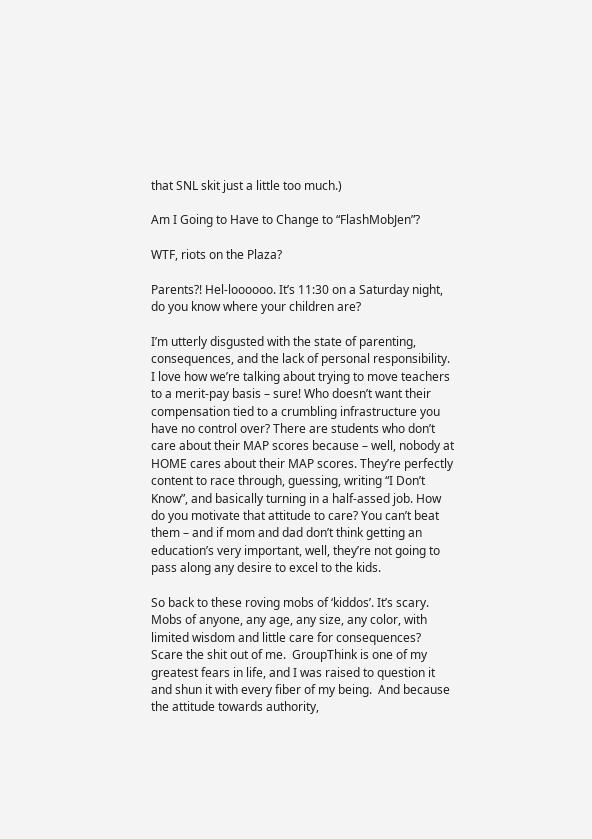that SNL skit just a little too much.)

Am I Going to Have to Change to “FlashMobJen”?

WTF, riots on the Plaza?

Parents?! Hel-loooooo. It’s 11:30 on a Saturday night, do you know where your children are?

I’m utterly disgusted with the state of parenting, consequences, and the lack of personal responsibility.  I love how we’re talking about trying to move teachers to a merit-pay basis – sure! Who doesn’t want their compensation tied to a crumbling infrastructure you have no control over? There are students who don’t care about their MAP scores because – well, nobody at HOME cares about their MAP scores. They’re perfectly content to race through, guessing, writing “I Don’t Know”, and basically turning in a half-assed job. How do you motivate that attitude to care? You can’t beat them – and if mom and dad don’t think getting an education’s very important, well, they’re not going to pass along any desire to excel to the kids.

So back to these roving mobs of ‘kiddos’. It’s scary. Mobs of anyone, any age, any size, any color, with limited wisdom and little care for consequences? Scare the shit out of me.  GroupThink is one of my greatest fears in life, and I was raised to question it and shun it with every fiber of my being.  And because the attitude towards authority,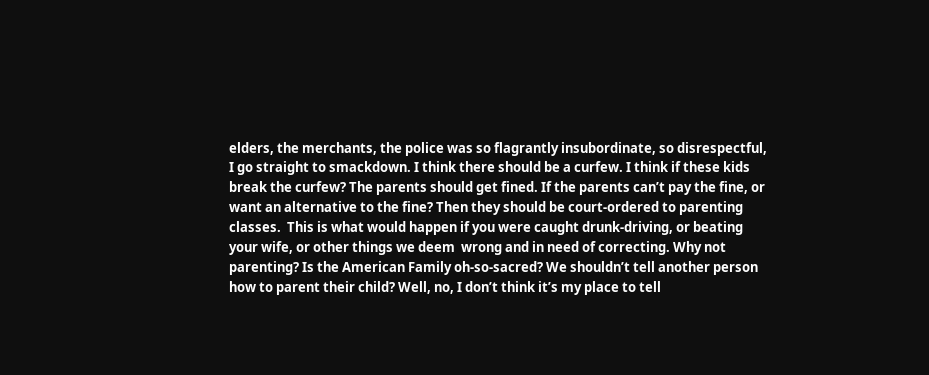elders, the merchants, the police was so flagrantly insubordinate, so disrespectful, I go straight to smackdown. I think there should be a curfew. I think if these kids break the curfew? The parents should get fined. If the parents can’t pay the fine, or want an alternative to the fine? Then they should be court-ordered to parenting classes.  This is what would happen if you were caught drunk-driving, or beating your wife, or other things we deem  wrong and in need of correcting. Why not parenting? Is the American Family oh-so-sacred? We shouldn’t tell another person how to parent their child? Well, no, I don’t think it’s my place to tell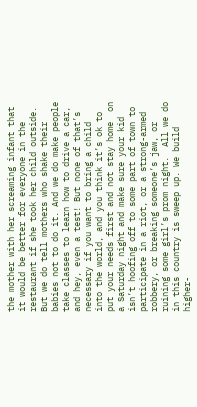the mother with her screaming infant that it would be better for everyone in the restaurant if she took her child outside. But we do tell mothers who shake their babies not to do it. And we do make people take classes to learn how to drive a car, and hey, even a test! But none of that’s necessary if you want to bring a child into the world, and you think it’s ok to put your needs first and not stay home  on a Saturday night and make sure your kid isn’t hoofing off to some part of town to participate in a riot, or a strong-armed robbery, or breaking someone’s jaw, or ruining some girl’s prom night.  All we do in this country is sweep up. We build higher-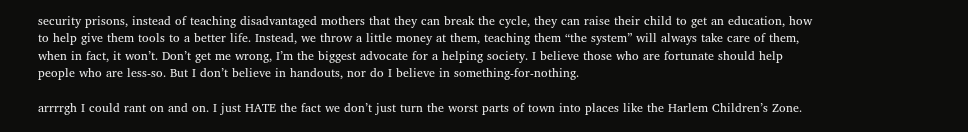security prisons, instead of teaching disadvantaged mothers that they can break the cycle, they can raise their child to get an education, how to help give them tools to a better life. Instead, we throw a little money at them, teaching them “the system” will always take care of them, when in fact, it won’t. Don’t get me wrong, I’m the biggest advocate for a helping society. I believe those who are fortunate should help people who are less-so. But I don’t believe in handouts, nor do I believe in something-for-nothing.

arrrrgh I could rant on and on. I just HATE the fact we don’t just turn the worst parts of town into places like the Harlem Children’s Zone.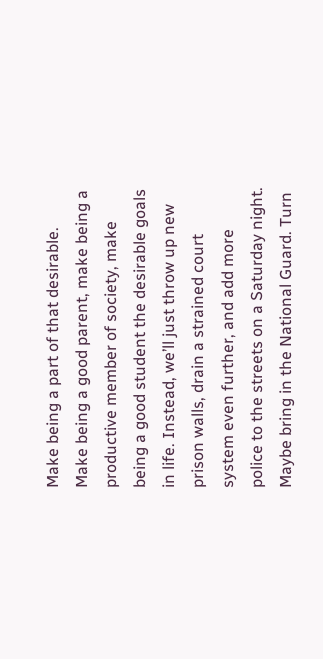Make being a part of that desirable. Make being a good parent, make being a productive member of society, make being a good student the desirable goals in life. Instead, we’ll just throw up new prison walls, drain a strained court system even further, and add more police to the streets on a Saturday night. Maybe bring in the National Guard. Turn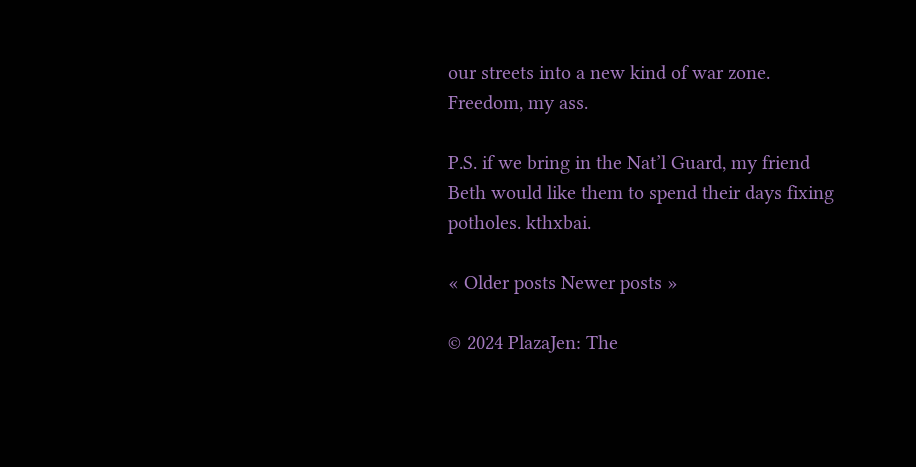our streets into a new kind of war zone. Freedom, my ass.

P.S. if we bring in the Nat’l Guard, my friend Beth would like them to spend their days fixing potholes. kthxbai.

« Older posts Newer posts »

© 2024 PlazaJen: The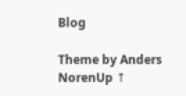Blog

Theme by Anders NorenUp ↑